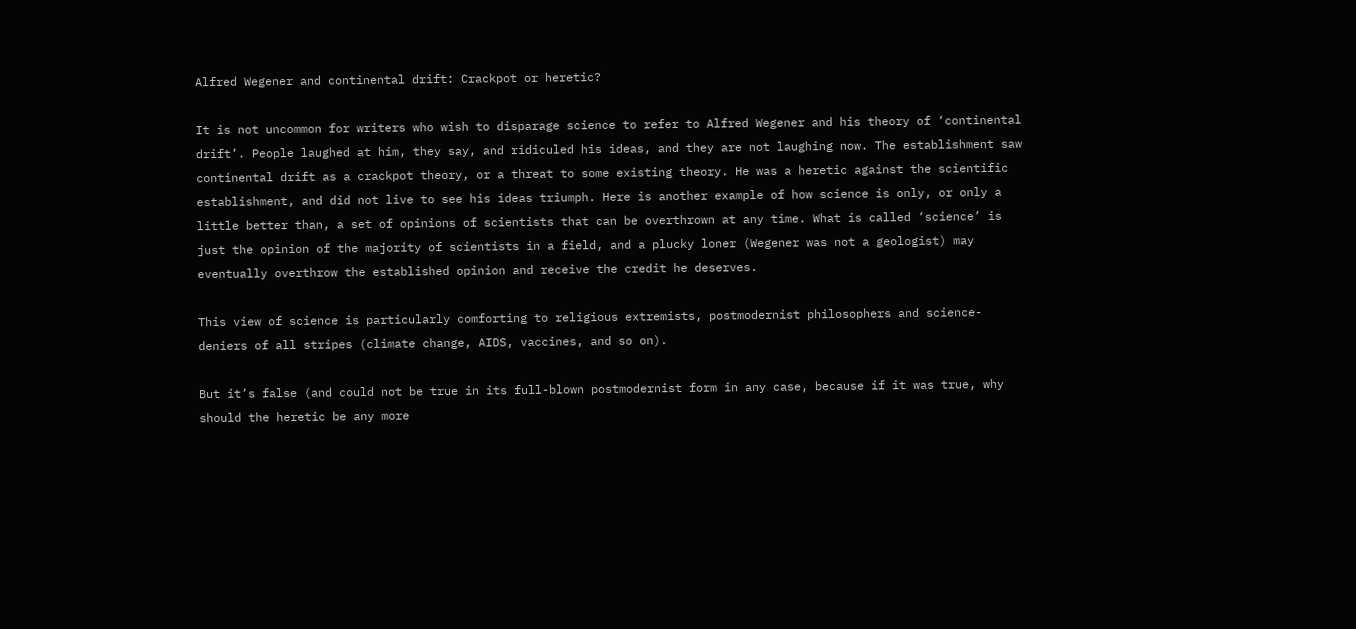Alfred Wegener and continental drift: Crackpot or heretic?

It is not uncommon for writers who wish to disparage science to refer to Alfred Wegener and his theory of ‘continental drift’. People laughed at him, they say, and ridiculed his ideas, and they are not laughing now. The establishment saw continental drift as a crackpot theory, or a threat to some existing theory. He was a heretic against the scientific establishment, and did not live to see his ideas triumph. Here is another example of how science is only, or only a little better than, a set of opinions of scientists that can be overthrown at any time. What is called ‘science’ is just the opinion of the majority of scientists in a field, and a plucky loner (Wegener was not a geologist) may eventually overthrow the established opinion and receive the credit he deserves.

This view of science is particularly comforting to religious extremists, postmodernist philosophers and science-deniers of all stripes (climate change, AIDS, vaccines, and so on).

But it’s false (and could not be true in its full-blown postmodernist form in any case, because if it was true, why should the heretic be any more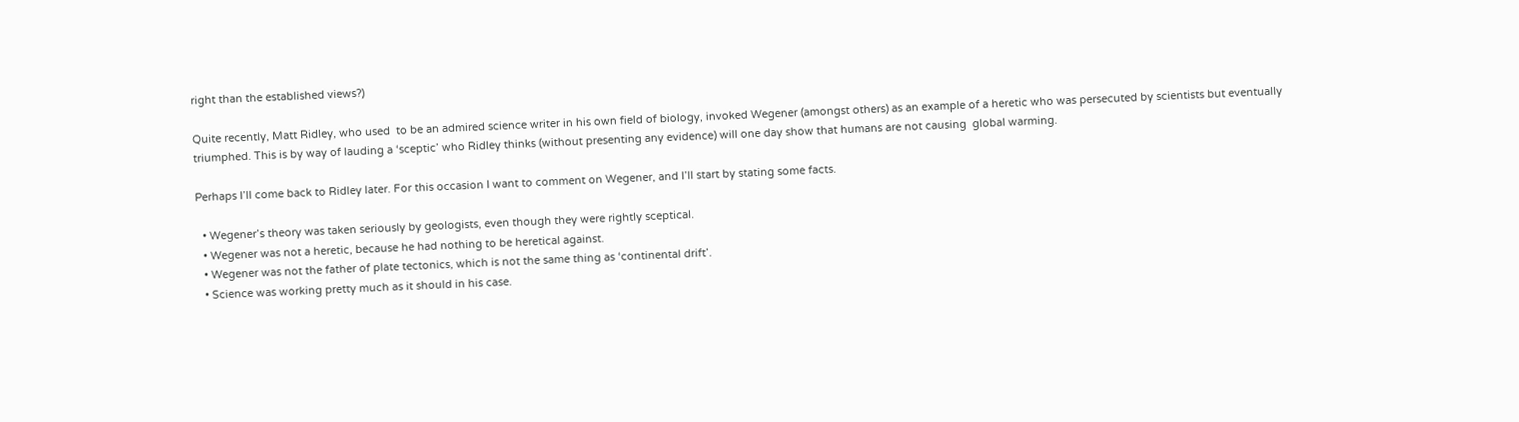right than the established views?)

Quite recently, Matt Ridley, who used  to be an admired science writer in his own field of biology, invoked Wegener (amongst others) as an example of a heretic who was persecuted by scientists but eventually  triumphed. This is by way of lauding a ‘sceptic’ who Ridley thinks (without presenting any evidence) will one day show that humans are not causing  global warming.

Perhaps I’ll come back to Ridley later. For this occasion I want to comment on Wegener, and I’ll start by stating some facts.

  • Wegener’s theory was taken seriously by geologists, even though they were rightly sceptical.
  • Wegener was not a heretic, because he had nothing to be heretical against.
  • Wegener was not the father of plate tectonics, which is not the same thing as ‘continental drift’.
  • Science was working pretty much as it should in his case.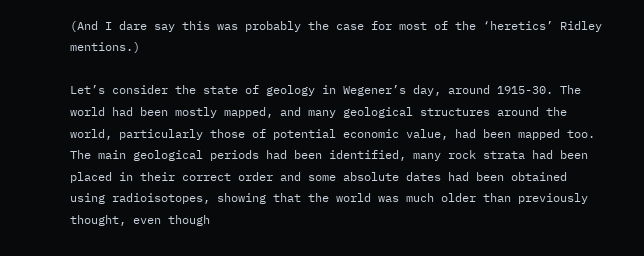(And I dare say this was probably the case for most of the ‘heretics’ Ridley mentions.)

Let’s consider the state of geology in Wegener’s day, around 1915-30. The world had been mostly mapped, and many geological structures around the world, particularly those of potential economic value, had been mapped too. The main geological periods had been identified, many rock strata had been placed in their correct order and some absolute dates had been obtained using radioisotopes, showing that the world was much older than previously thought, even though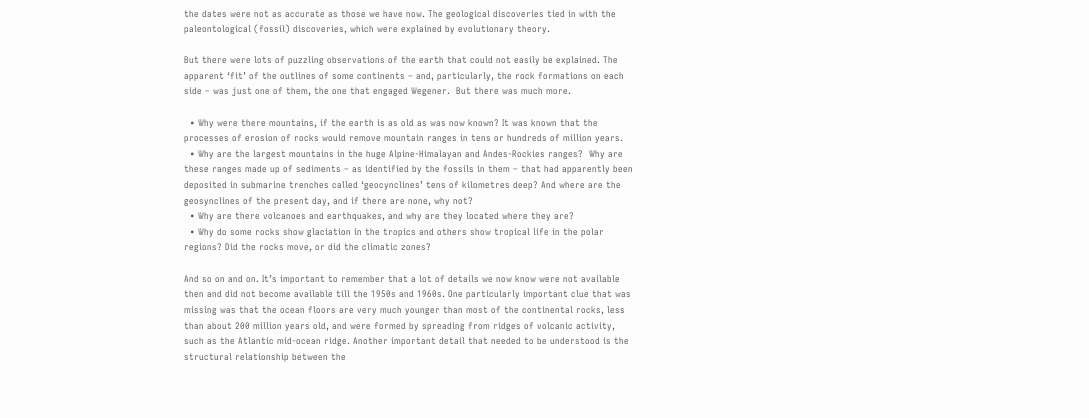the dates were not as accurate as those we have now. The geological discoveries tied in with the paleontological (fossil) discoveries, which were explained by evolutionary theory.

But there were lots of puzzling observations of the earth that could not easily be explained. The apparent ‘fit’ of the outlines of some continents – and, particularly, the rock formations on each side – was just one of them, the one that engaged Wegener.  But there was much more.

  • Why were there mountains, if the earth is as old as was now known? It was known that the processes of erosion of rocks would remove mountain ranges in tens or hundreds of million years.
  • Why are the largest mountains in the huge Alpine-Himalayan and Andes-Rockies ranges?  Why are these ranges made up of sediments – as identified by the fossils in them – that had apparently been deposited in submarine trenches called ‘geocynclines’ tens of kilometres deep? And where are the geosynclines of the present day, and if there are none, why not?
  • Why are there volcanoes and earthquakes, and why are they located where they are?
  • Why do some rocks show glaciation in the tropics and others show tropical life in the polar regions? Did the rocks move, or did the climatic zones?

And so on and on. It’s important to remember that a lot of details we now know were not available then and did not become available till the 1950s and 1960s. One particularly important clue that was missing was that the ocean floors are very much younger than most of the continental rocks, less than about 200 million years old, and were formed by spreading from ridges of volcanic activity, such as the Atlantic mid-ocean ridge. Another important detail that needed to be understood is the structural relationship between the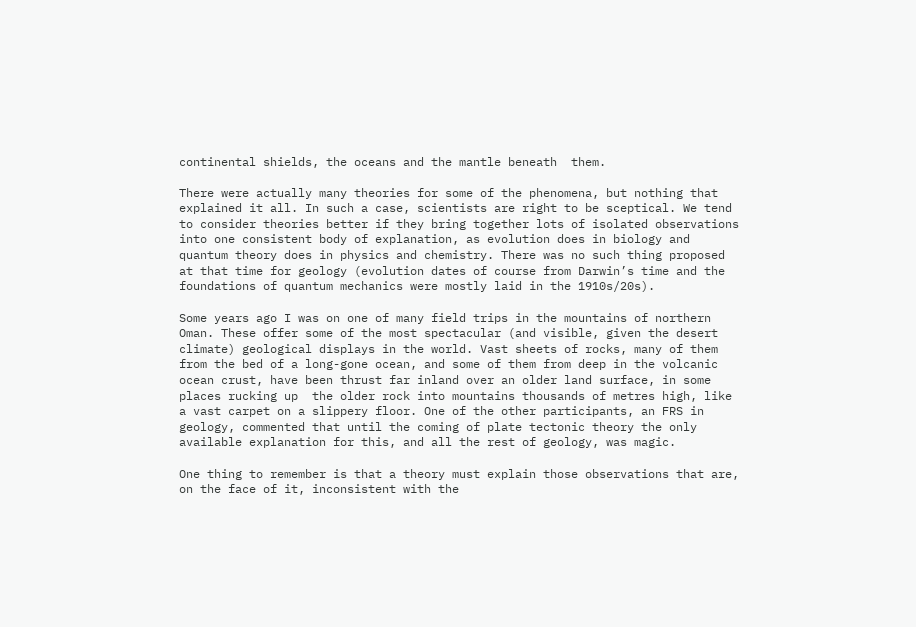continental shields, the oceans and the mantle beneath  them.

There were actually many theories for some of the phenomena, but nothing that explained it all. In such a case, scientists are right to be sceptical. We tend to consider theories better if they bring together lots of isolated observations into one consistent body of explanation, as evolution does in biology and quantum theory does in physics and chemistry. There was no such thing proposed at that time for geology (evolution dates of course from Darwin’s time and the foundations of quantum mechanics were mostly laid in the 1910s/20s).

Some years ago I was on one of many field trips in the mountains of northern Oman. These offer some of the most spectacular (and visible, given the desert climate) geological displays in the world. Vast sheets of rocks, many of them from the bed of a long-gone ocean, and some of them from deep in the volcanic ocean crust, have been thrust far inland over an older land surface, in some places rucking up  the older rock into mountains thousands of metres high, like a vast carpet on a slippery floor. One of the other participants, an FRS in geology, commented that until the coming of plate tectonic theory the only available explanation for this, and all the rest of geology, was magic.

One thing to remember is that a theory must explain those observations that are, on the face of it, inconsistent with the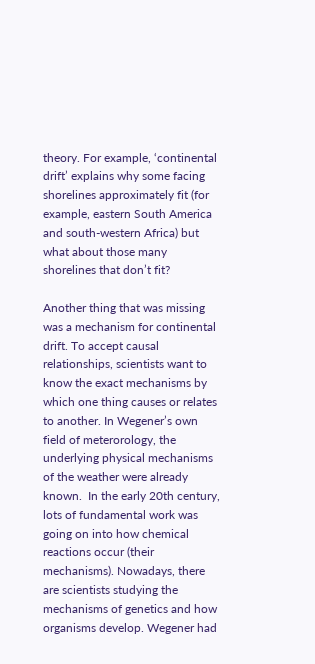theory. For example, ‘continental drift’ explains why some facing shorelines approximately fit (for example, eastern South America and south-western Africa) but what about those many shorelines that don’t fit?

Another thing that was missing was a mechanism for continental drift. To accept causal relationships, scientists want to know the exact mechanisms by which one thing causes or relates to another. In Wegener’s own field of meterorology, the underlying physical mechanisms of the weather were already known.  In the early 20th century, lots of fundamental work was going on into how chemical reactions occur (their mechanisms). Nowadays, there are scientists studying the mechanisms of genetics and how organisms develop. Wegener had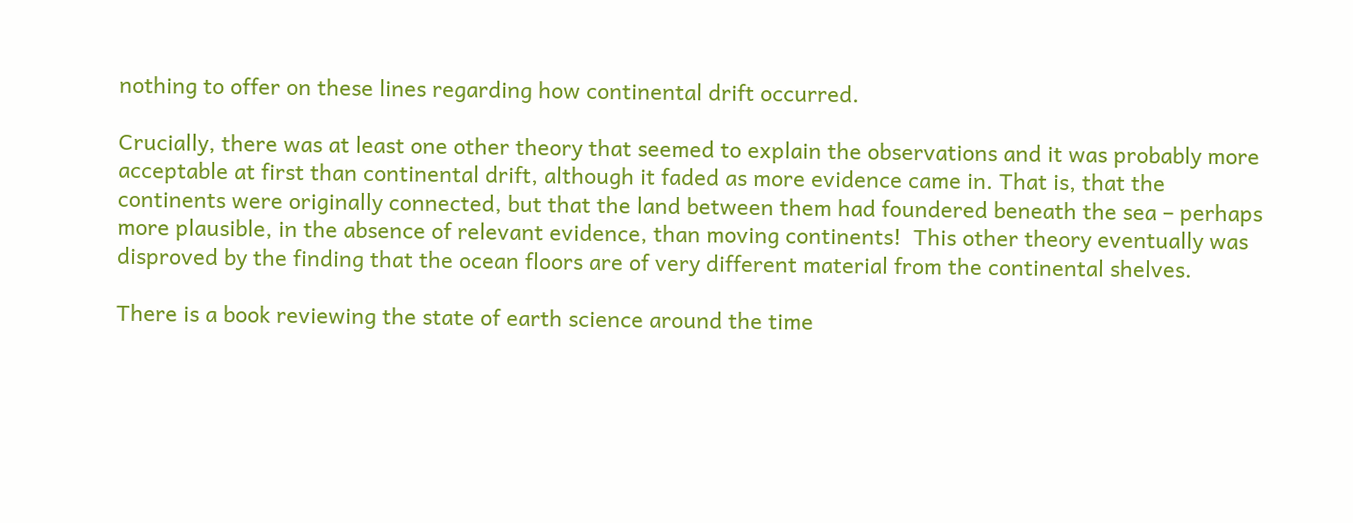nothing to offer on these lines regarding how continental drift occurred.

Crucially, there was at least one other theory that seemed to explain the observations and it was probably more acceptable at first than continental drift, although it faded as more evidence came in. That is, that the continents were originally connected, but that the land between them had foundered beneath the sea – perhaps more plausible, in the absence of relevant evidence, than moving continents!  This other theory eventually was disproved by the finding that the ocean floors are of very different material from the continental shelves.

There is a book reviewing the state of earth science around the time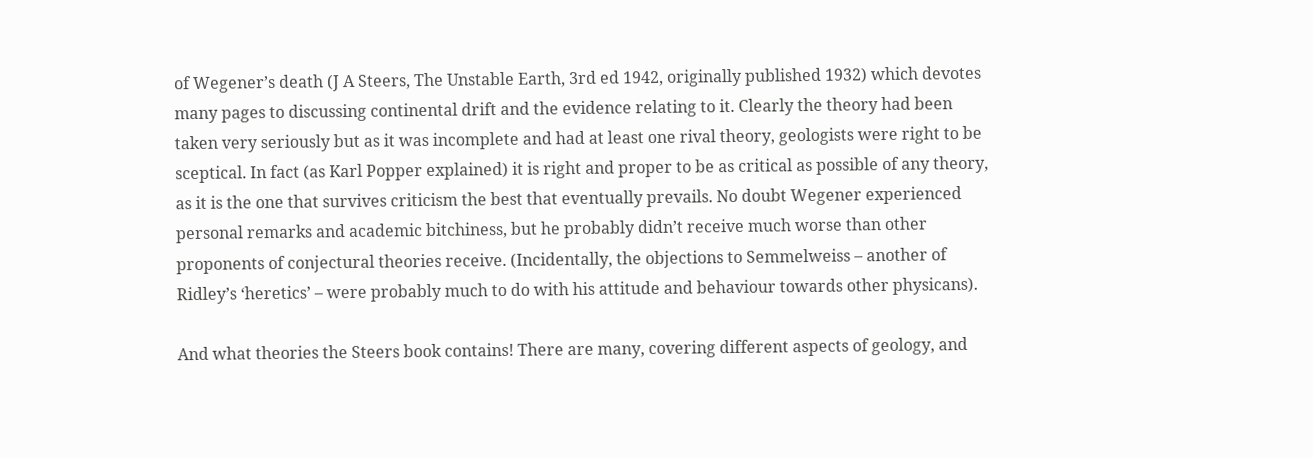of Wegener’s death (J A Steers, The Unstable Earth, 3rd ed 1942, originally published 1932) which devotes many pages to discussing continental drift and the evidence relating to it. Clearly the theory had been taken very seriously but as it was incomplete and had at least one rival theory, geologists were right to be sceptical. In fact (as Karl Popper explained) it is right and proper to be as critical as possible of any theory, as it is the one that survives criticism the best that eventually prevails. No doubt Wegener experienced personal remarks and academic bitchiness, but he probably didn’t receive much worse than other proponents of conjectural theories receive. (Incidentally, the objections to Semmelweiss – another of Ridley’s ‘heretics’ – were probably much to do with his attitude and behaviour towards other physicans).

And what theories the Steers book contains! There are many, covering different aspects of geology, and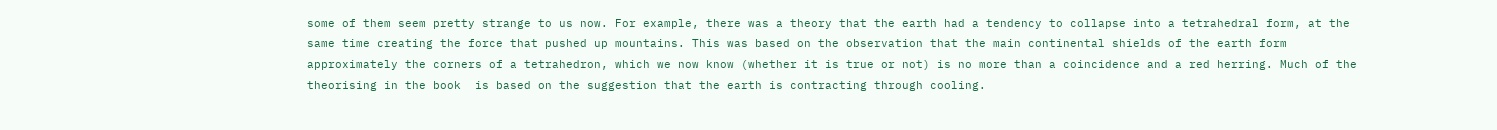some of them seem pretty strange to us now. For example, there was a theory that the earth had a tendency to collapse into a tetrahedral form, at the same time creating the force that pushed up mountains. This was based on the observation that the main continental shields of the earth form approximately the corners of a tetrahedron, which we now know (whether it is true or not) is no more than a coincidence and a red herring. Much of the theorising in the book  is based on the suggestion that the earth is contracting through cooling.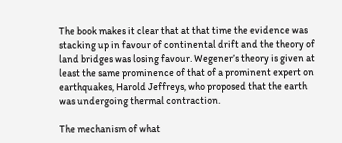The book makes it clear that at that time the evidence was stacking up in favour of continental drift and the theory of land bridges was losing favour. Wegener’s theory is given at least the same prominence of that of a prominent expert on earthquakes, Harold Jeffreys, who proposed that the earth was undergoing thermal contraction.

The mechanism of what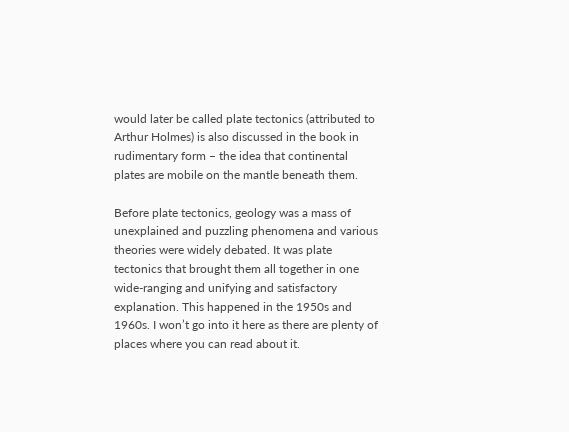would later be called plate tectonics (attributed to Arthur Holmes) is also discussed in the book in rudimentary form – the idea that continental plates are mobile on the mantle beneath them.

Before plate tectonics, geology was a mass of unexplained and puzzling phenomena and various theories were widely debated. It was plate tectonics that brought them all together in one wide-ranging and unifying and satisfactory explanation. This happened in the 1950s and 1960s. I won’t go into it here as there are plenty of places where you can read about it.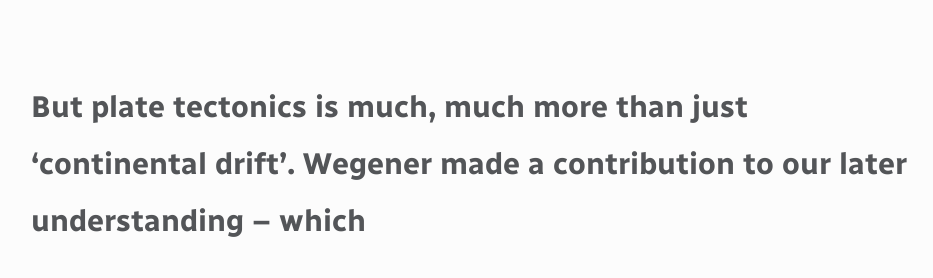But plate tectonics is much, much more than just ‘continental drift’. Wegener made a contribution to our later understanding – which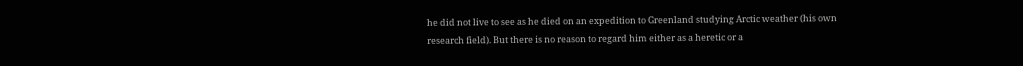he did not live to see as he died on an expedition to Greenland studying Arctic weather (his own research field). But there is no reason to regard him either as a heretic or a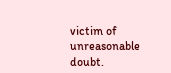victim of unreasonable doubt.